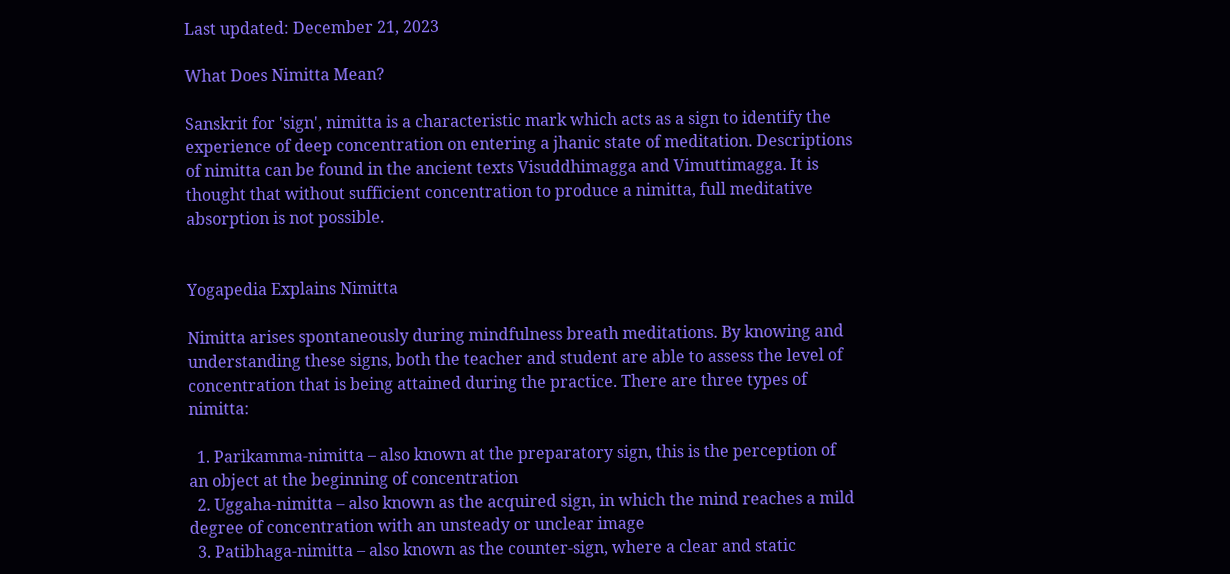Last updated: December 21, 2023

What Does Nimitta Mean?

Sanskrit for 'sign', nimitta is a characteristic mark which acts as a sign to identify the experience of deep concentration on entering a jhanic state of meditation. Descriptions of nimitta can be found in the ancient texts Visuddhimagga and Vimuttimagga. It is thought that without sufficient concentration to produce a nimitta, full meditative absorption is not possible.


Yogapedia Explains Nimitta

Nimitta arises spontaneously during mindfulness breath meditations. By knowing and understanding these signs, both the teacher and student are able to assess the level of concentration that is being attained during the practice. There are three types of nimitta:

  1. Parikamma-nimitta – also known at the preparatory sign, this is the perception of an object at the beginning of concentration
  2. Uggaha-nimitta – also known as the acquired sign, in which the mind reaches a mild degree of concentration with an unsteady or unclear image
  3. Patibhaga-nimitta – also known as the counter-sign, where a clear and static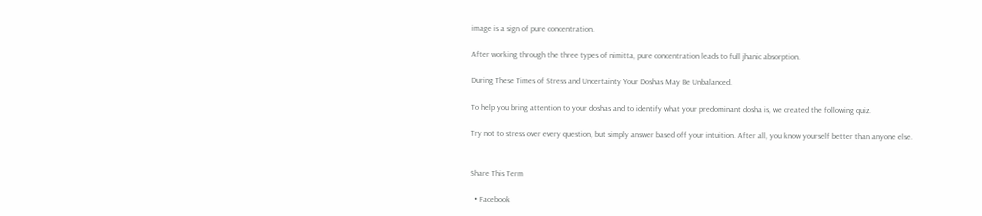image is a sign of pure concentration.

After working through the three types of nimitta, pure concentration leads to full jhanic absorption.

During These Times of Stress and Uncertainty Your Doshas May Be Unbalanced.

To help you bring attention to your doshas and to identify what your predominant dosha is, we created the following quiz.

Try not to stress over every question, but simply answer based off your intuition. After all, you know yourself better than anyone else.


Share This Term

  • Facebook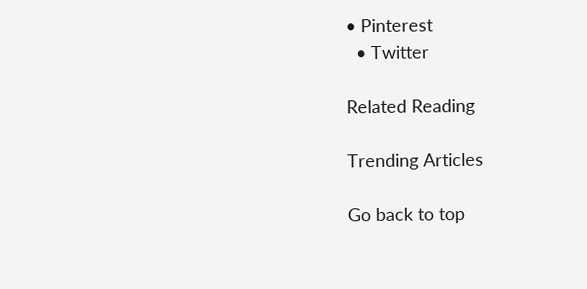• Pinterest
  • Twitter

Related Reading

Trending Articles

Go back to top